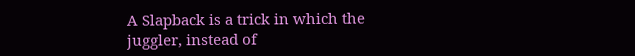A Slapback is a trick in which the juggler, instead of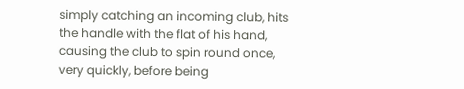simply catching an incoming club, hits the handle with the flat of his hand, causing the club to spin round once, very quickly, before being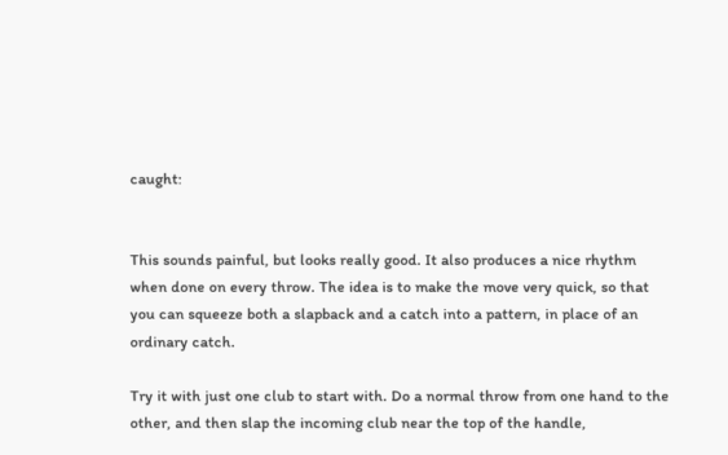caught:


This sounds painful, but looks really good. It also produces a nice rhythm when done on every throw. The idea is to make the move very quick, so that you can squeeze both a slapback and a catch into a pattern, in place of an ordinary catch.

Try it with just one club to start with. Do a normal throw from one hand to the other, and then slap the incoming club near the top of the handle,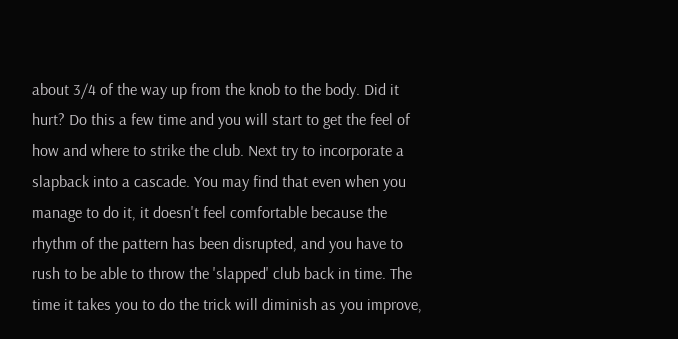about 3/4 of the way up from the knob to the body. Did it hurt? Do this a few time and you will start to get the feel of how and where to strike the club. Next try to incorporate a slapback into a cascade. You may find that even when you manage to do it, it doesn't feel comfortable because the rhythm of the pattern has been disrupted, and you have to rush to be able to throw the 'slapped' club back in time. The time it takes you to do the trick will diminish as you improve,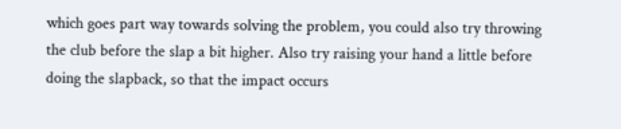which goes part way towards solving the problem, you could also try throwing the club before the slap a bit higher. Also try raising your hand a little before doing the slapback, so that the impact occurs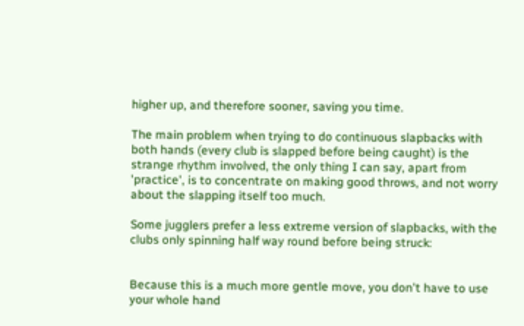higher up, and therefore sooner, saving you time.

The main problem when trying to do continuous slapbacks with both hands (every club is slapped before being caught) is the strange rhythm involved, the only thing I can say, apart from 'practice', is to concentrate on making good throws, and not worry about the slapping itself too much.

Some jugglers prefer a less extreme version of slapbacks, with the clubs only spinning half way round before being struck:


Because this is a much more gentle move, you don't have to use your whole hand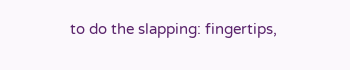to do the slapping: fingertips,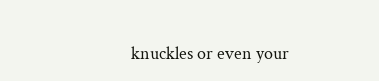knuckles or even your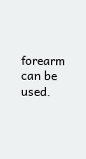forearm can be used.